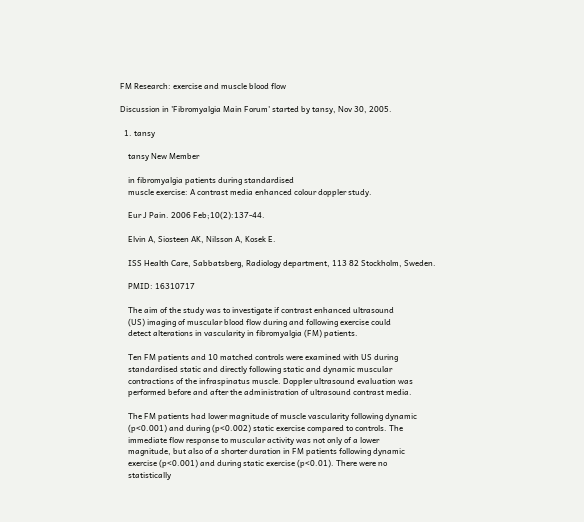FM Research: exercise and muscle blood flow

Discussion in 'Fibromyalgia Main Forum' started by tansy, Nov 30, 2005.

  1. tansy

    tansy New Member

    in fibromyalgia patients during standardised
    muscle exercise: A contrast media enhanced colour doppler study.

    Eur J Pain. 2006 Feb;10(2):137-44.

    Elvin A, Siosteen AK, Nilsson A, Kosek E.

    ISS Health Care, Sabbatsberg, Radiology department, 113 82 Stockholm, Sweden.

    PMID: 16310717

    The aim of the study was to investigate if contrast enhanced ultrasound
    (US) imaging of muscular blood flow during and following exercise could
    detect alterations in vascularity in fibromyalgia (FM) patients.

    Ten FM patients and 10 matched controls were examined with US during
    standardised static and directly following static and dynamic muscular
    contractions of the infraspinatus muscle. Doppler ultrasound evaluation was
    performed before and after the administration of ultrasound contrast media.

    The FM patients had lower magnitude of muscle vascularity following dynamic
    (p<0.001) and during (p<0.002) static exercise compared to controls. The
    immediate flow response to muscular activity was not only of a lower
    magnitude, but also of a shorter duration in FM patients following dynamic
    exercise (p<0.001) and during static exercise (p<0.01). There were no
    statistically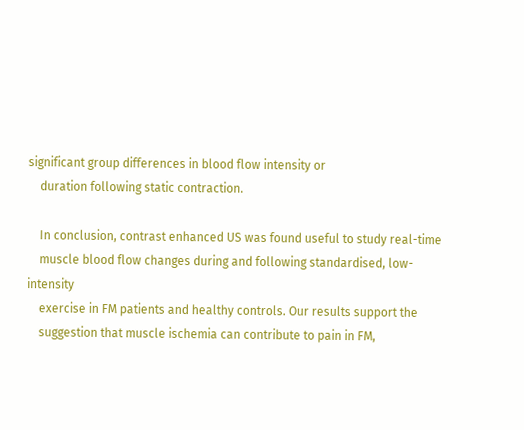significant group differences in blood flow intensity or
    duration following static contraction.

    In conclusion, contrast enhanced US was found useful to study real-time
    muscle blood flow changes during and following standardised, low-intensity
    exercise in FM patients and healthy controls. Our results support the
    suggestion that muscle ischemia can contribute to pain in FM,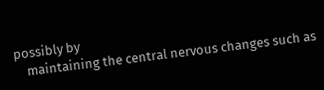possibly by
    maintaining the central nervous changes such as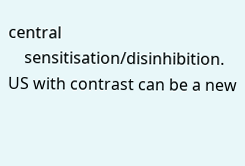central
    sensitisation/disinhibition. US with contrast can be a new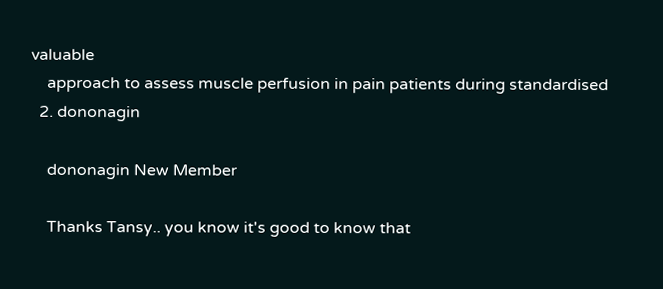valuable
    approach to assess muscle perfusion in pain patients during standardised
  2. dononagin

    dononagin New Member

    Thanks Tansy.. you know it's good to know that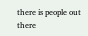there is people out there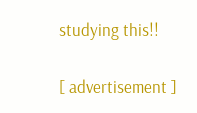studying this!!

[ advertisement ]